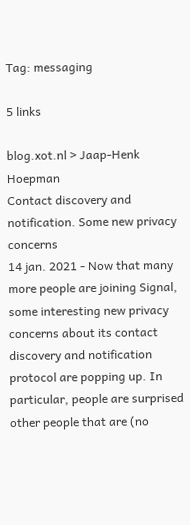Tag: messaging

5 links

blog.xot.nl > Jaap-Henk Hoepman
Contact discovery and notification. Some new privacy concerns
14 jan. 2021 - Now that many more people are joining Signal, some interesting new privacy concerns about its contact discovery and notification protocol are popping up. In particular, people are surprised other people that are (no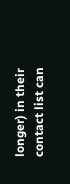longer) in their contact list can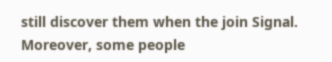still discover them when the join Signal. Moreover, some people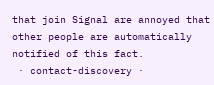that join Signal are annoyed that other people are automatically notified of this fact.
 · contact-discovery ·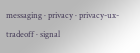messaging · privacy · privacy-ux-tradeoff · signal